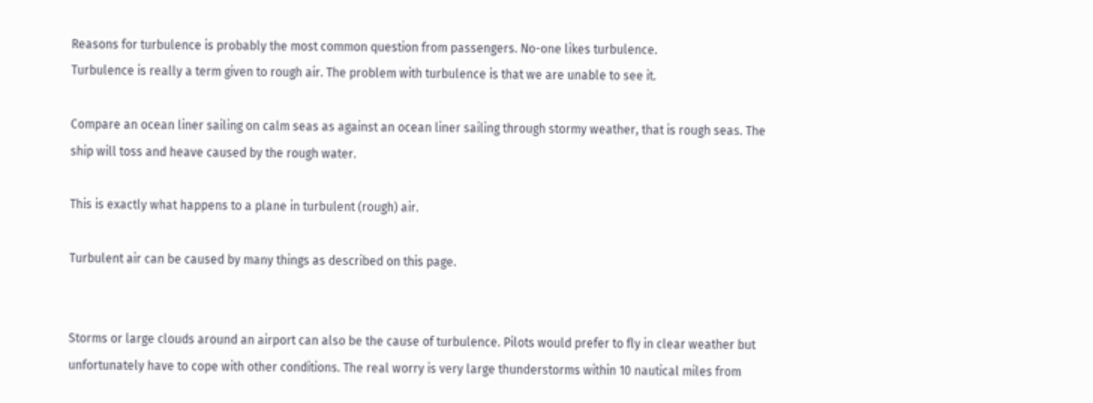Reasons for turbulence is probably the most common question from passengers. No-one likes turbulence.
Turbulence is really a term given to rough air. The problem with turbulence is that we are unable to see it.

Compare an ocean liner sailing on calm seas as against an ocean liner sailing through stormy weather, that is rough seas. The ship will toss and heave caused by the rough water.

This is exactly what happens to a plane in turbulent (rough) air.

Turbulent air can be caused by many things as described on this page.


Storms or large clouds around an airport can also be the cause of turbulence. Pilots would prefer to fly in clear weather but unfortunately have to cope with other conditions. The real worry is very large thunderstorms within 10 nautical miles from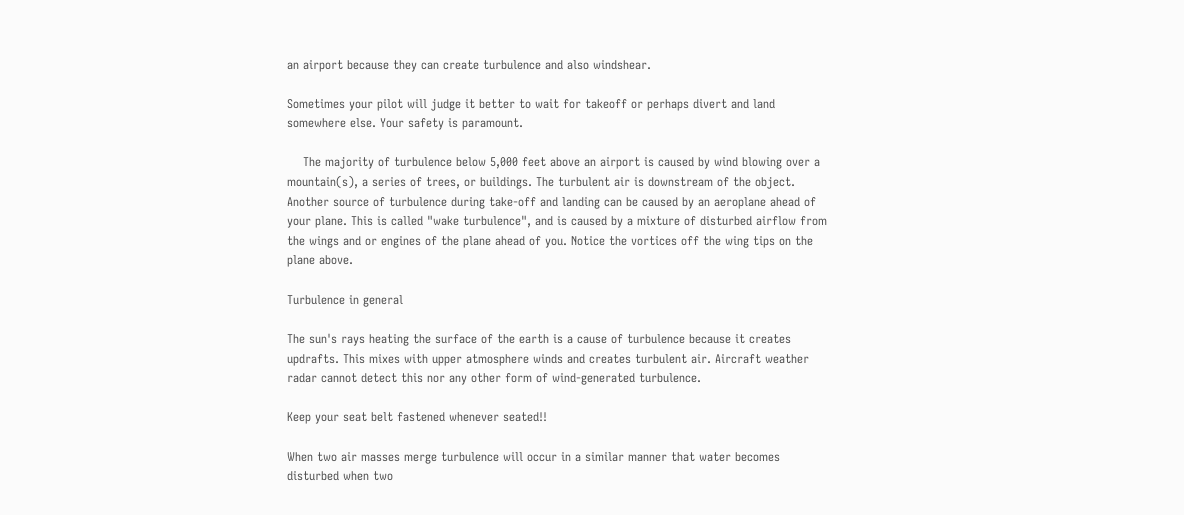an airport because they can create turbulence and also windshear.

Sometimes your pilot will judge it better to wait for takeoff or perhaps divert and land somewhere else. Your safety is paramount.

    The majority of turbulence below 5,000 feet above an airport is caused by wind blowing over a mountain(s), a series of trees, or buildings. The turbulent air is downstream of the object.
Another source of turbulence during take-off and landing can be caused by an aeroplane ahead of your plane. This is called "wake turbulence", and is caused by a mixture of disturbed airflow from the wings and or engines of the plane ahead of you. Notice the vortices off the wing tips on the plane above.

Turbulence in general

The sun's rays heating the surface of the earth is a cause of turbulence because it creates updrafts. This mixes with upper atmosphere winds and creates turbulent air. Aircraft weather radar cannot detect this nor any other form of wind-generated turbulence.

Keep your seat belt fastened whenever seated!!

When two air masses merge turbulence will occur in a similar manner that water becomes disturbed when two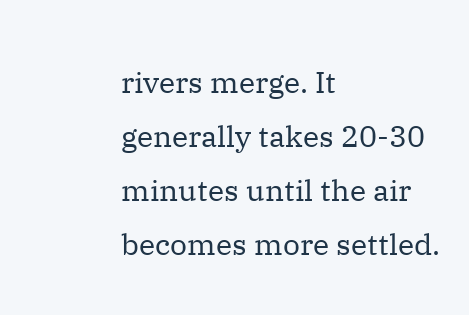rivers merge. It generally takes 20-30 minutes until the air becomes more settled.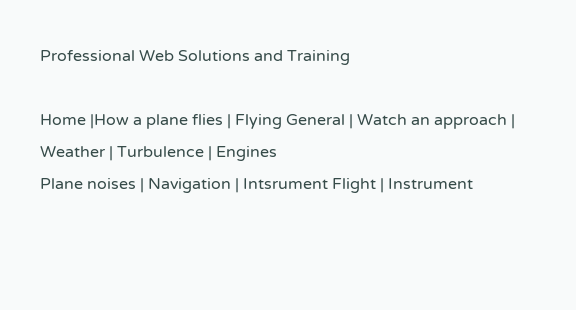Professional Web Solutions and Training

Home |How a plane flies | Flying General | Watch an approach | Weather | Turbulence | Engines
Plane noises | Navigation | Intsrument Flight | Instrument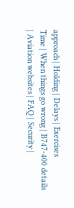approach | Holding | Delays | Exercises
Time | When things go wrong | B747-400 details | Aviation websites | FAQ | Security |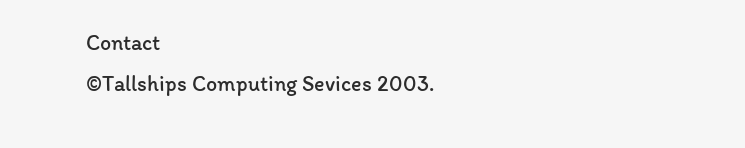Contact
©Tallships Computing Sevices 2003.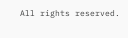All rights reserved.